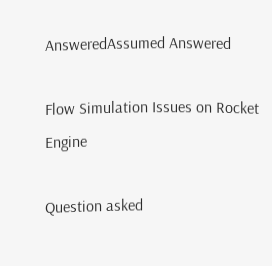AnsweredAssumed Answered

Flow Simulation Issues on Rocket Engine

Question asked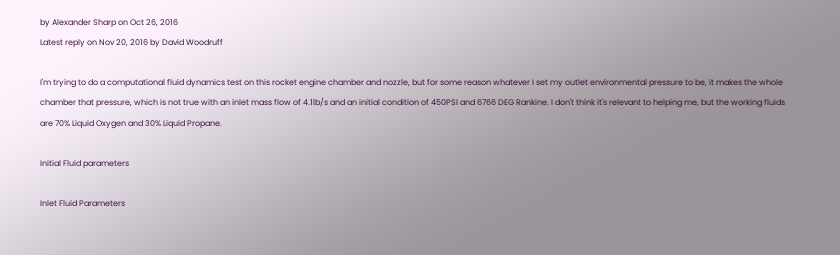by Alexander Sharp on Oct 26, 2016
Latest reply on Nov 20, 2016 by David Woodruff

I'm trying to do a computational fluid dynamics test on this rocket engine chamber and nozzle, but for some reason whatever I set my outlet environmental pressure to be, it makes the whole chamber that pressure, which is not true with an inlet mass flow of 4.1lb/s and an initial condition of 450PSI and 6766 DEG Rankine. I don't think it's relevant to helping me, but the working fluids are 70% Liquid Oxygen and 30% Liquid Propane.

Initial Fluid parameters

Inlet Fluid Parameters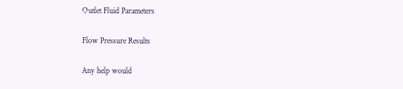Outlet Fluid Parameters

Flow Pressure Results

Any help would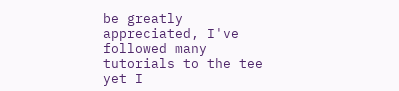be greatly appreciated, I've followed many tutorials to the tee yet I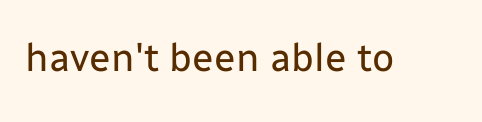haven't been able to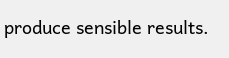produce sensible results.